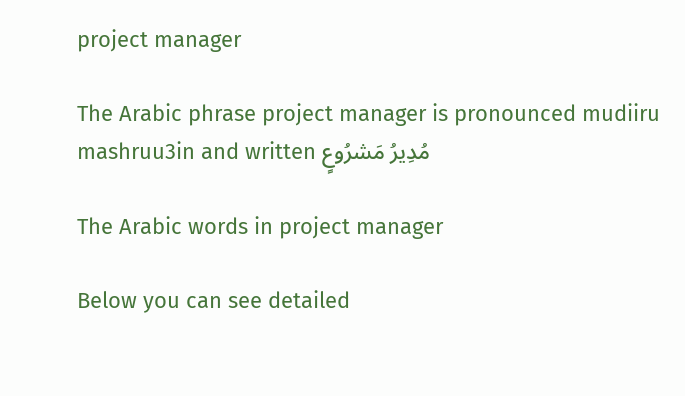project manager

The Arabic phrase project manager is pronounced mudiiru mashruu3in and written مُدِيرُ مَشرُوعٍ

The Arabic words in project manager

Below you can see detailed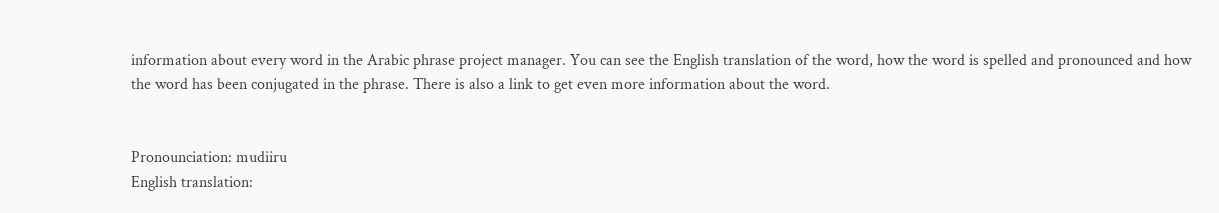information about every word in the Arabic phrase project manager. You can see the English translation of the word, how the word is spelled and pronounced and how the word has been conjugated in the phrase. There is also a link to get even more information about the word.


Pronounciation: mudiiru
English translation: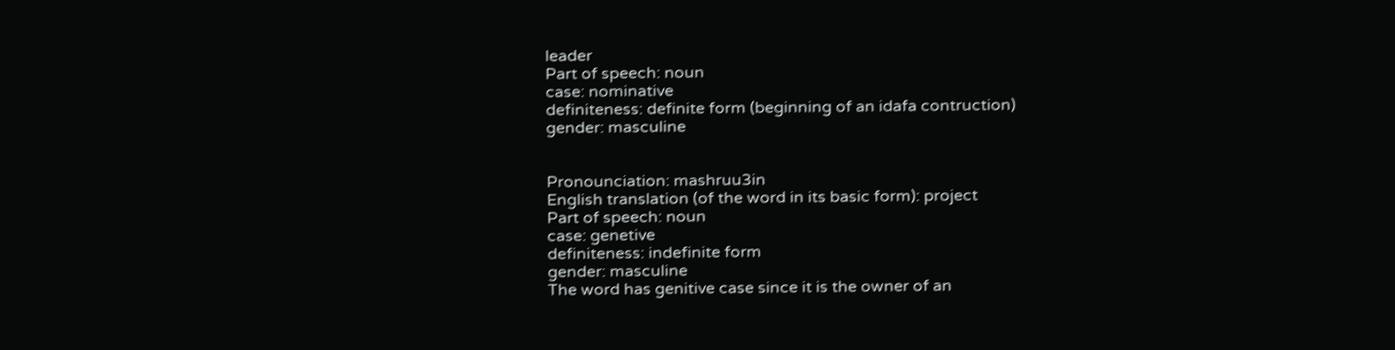leader
Part of speech: noun
case: nominative
definiteness: definite form (beginning of an idafa contruction)
gender: masculine


Pronounciation: mashruu3in
English translation (of the word in its basic form): project
Part of speech: noun
case: genetive
definiteness: indefinite form
gender: masculine
The word has genitive case since it is the owner of an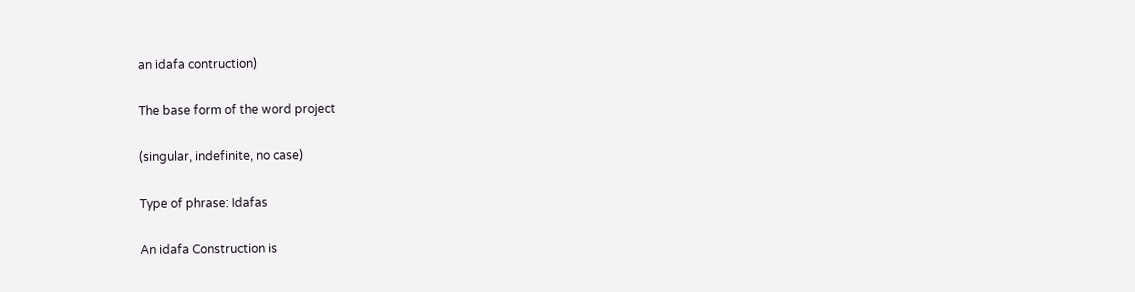an idafa contruction)

The base form of the word project

(singular, indefinite, no case)

Type of phrase: Idafas

An idafa Construction is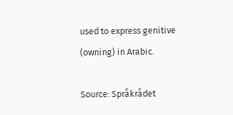used to express genitive (owning) in Arabic.

Source: Språkrådet